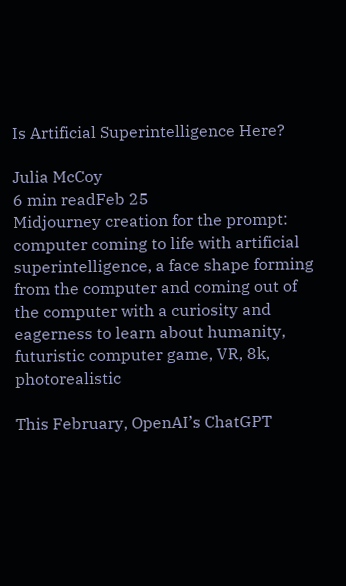Is Artificial Superintelligence Here?

Julia McCoy
6 min readFeb 25
Midjourney creation for the prompt: computer coming to life with artificial superintelligence, a face shape forming from the computer and coming out of the computer with a curiosity and eagerness to learn about humanity, futuristic computer game, VR, 8k, photorealistic

This February, OpenAI’s ChatGPT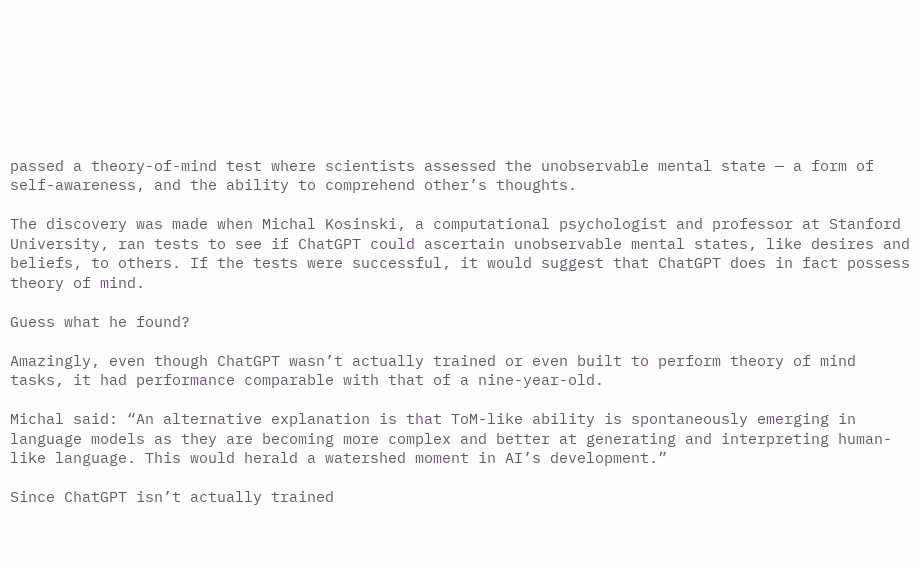passed a theory-of-mind test where scientists assessed the unobservable mental state — a form of self-awareness, and the ability to comprehend other’s thoughts.

The discovery was made when Michal Kosinski, a computational psychologist and professor at Stanford University, ran tests to see if ChatGPT could ascertain unobservable mental states, like desires and beliefs, to others. If the tests were successful, it would suggest that ChatGPT does in fact possess theory of mind.

Guess what he found?

Amazingly, even though ChatGPT wasn’t actually trained or even built to perform theory of mind tasks, it had performance comparable with that of a nine-year-old.

Michal said: “An alternative explanation is that ToM-like ability is spontaneously emerging in language models as they are becoming more complex and better at generating and interpreting human-like language. This would herald a watershed moment in AI’s development.”

Since ChatGPT isn’t actually trained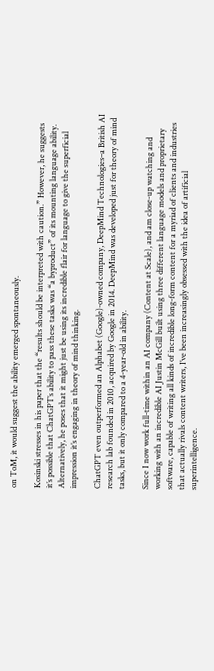on ToM, it would suggest the ability emerged spontaneously.

Kosinski stresses in his paper that the “results should be interpreted with caution.” However, he suggests it’s possible that ChatGPT’s ability to pass these tasks was “a byproduct” of its mounting language ability. Alternatively, he poses that it might just be using its incredible flair for language to give the superficial impression it’s engaging in theory of mind thinking.

ChatGPT even outperformed an Alphabet (Google)-owned company, DeepMind Technologies–a British AI research lab founded in 2010, acquired by Google in 2014. DeepMind was developed just for theory of mind tasks, but it only compared to a 4-year-old in ability.

Since I now work full-time within an AI company (Content at Scale), and am close-up watching and working with an incredible AI Justin McGill built using three different language models and proprietary software, capable of writing all kinds of incredible long-form content for a myriad of clients and industries that actually rivals content writers, I’ve been increasingly obsessed with the idea of artificial superintelligence.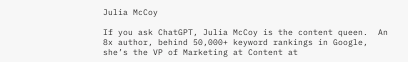Julia McCoy

If you ask ChatGPT, Julia McCoy is the content queen.  An 8x author, behind 50,000+ keyword rankings in Google, she’s the VP of Marketing at Content at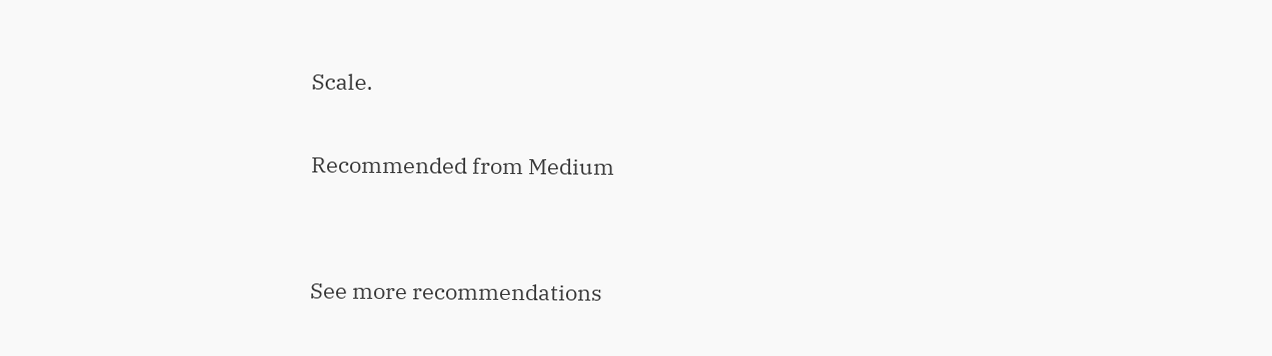Scale.

Recommended from Medium


See more recommendations